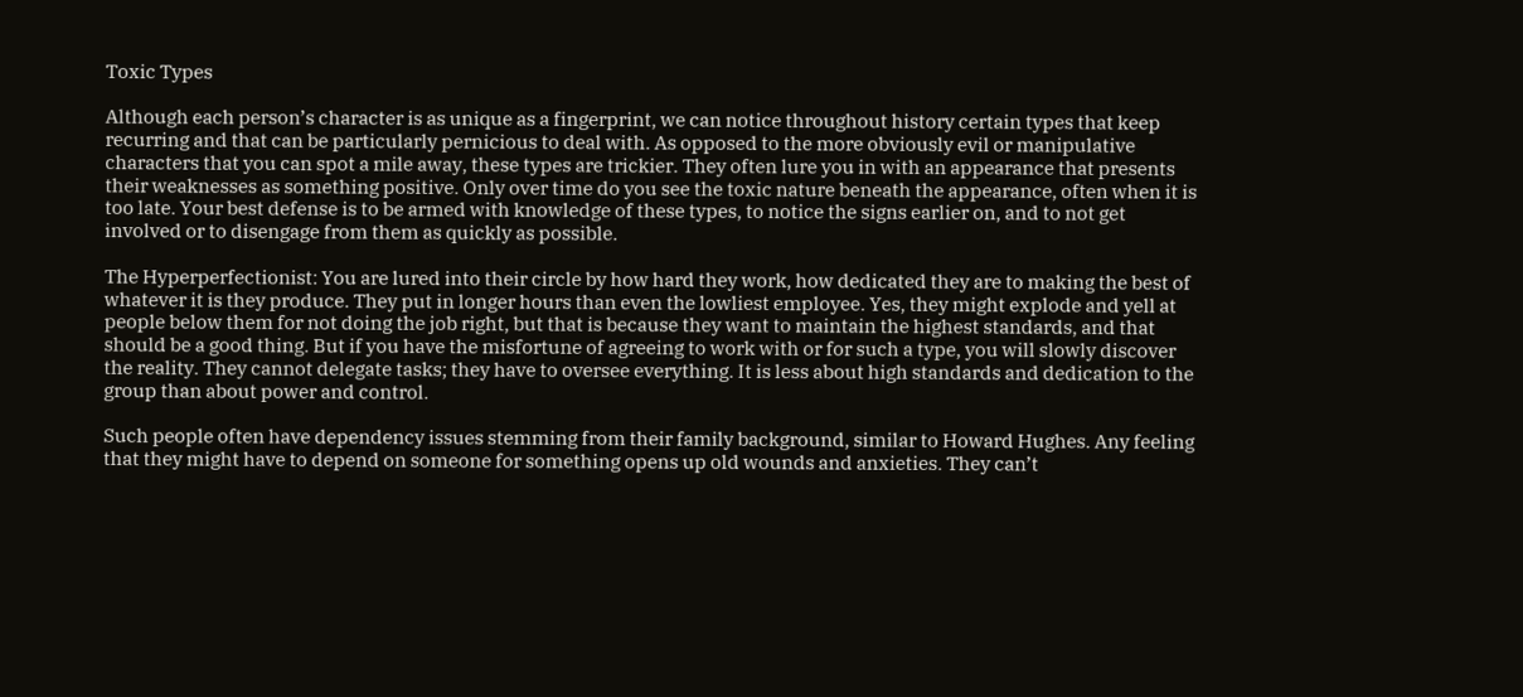Toxic Types

Although each person’s character is as unique as a fingerprint, we can notice throughout history certain types that keep recurring and that can be particularly pernicious to deal with. As opposed to the more obviously evil or manipulative characters that you can spot a mile away, these types are trickier. They often lure you in with an appearance that presents their weaknesses as something positive. Only over time do you see the toxic nature beneath the appearance, often when it is too late. Your best defense is to be armed with knowledge of these types, to notice the signs earlier on, and to not get involved or to disengage from them as quickly as possible.

The Hyperperfectionist: You are lured into their circle by how hard they work, how dedicated they are to making the best of whatever it is they produce. They put in longer hours than even the lowliest employee. Yes, they might explode and yell at people below them for not doing the job right, but that is because they want to maintain the highest standards, and that should be a good thing. But if you have the misfortune of agreeing to work with or for such a type, you will slowly discover the reality. They cannot delegate tasks; they have to oversee everything. It is less about high standards and dedication to the group than about power and control.

Such people often have dependency issues stemming from their family background, similar to Howard Hughes. Any feeling that they might have to depend on someone for something opens up old wounds and anxieties. They can’t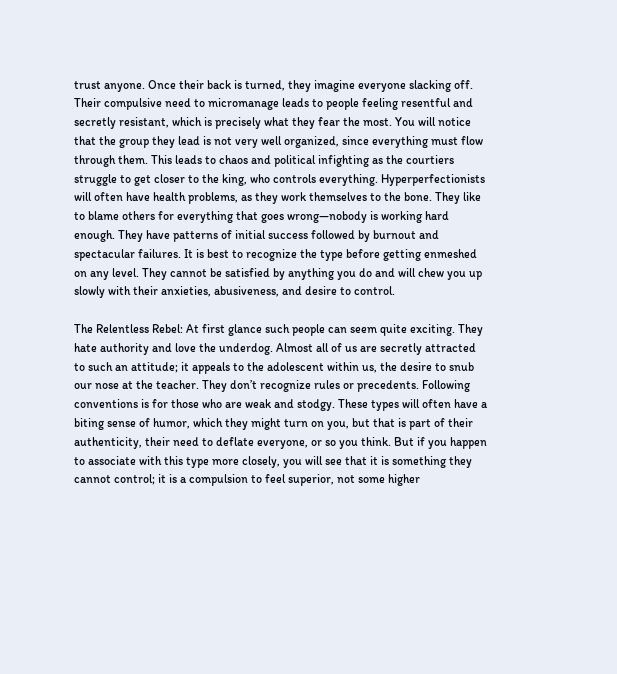trust anyone. Once their back is turned, they imagine everyone slacking off. Their compulsive need to micromanage leads to people feeling resentful and secretly resistant, which is precisely what they fear the most. You will notice that the group they lead is not very well organized, since everything must flow through them. This leads to chaos and political infighting as the courtiers struggle to get closer to the king, who controls everything. Hyperperfectionists will often have health problems, as they work themselves to the bone. They like to blame others for everything that goes wrong—nobody is working hard enough. They have patterns of initial success followed by burnout and spectacular failures. It is best to recognize the type before getting enmeshed on any level. They cannot be satisfied by anything you do and will chew you up slowly with their anxieties, abusiveness, and desire to control.

The Relentless Rebel: At first glance such people can seem quite exciting. They hate authority and love the underdog. Almost all of us are secretly attracted to such an attitude; it appeals to the adolescent within us, the desire to snub our nose at the teacher. They don’t recognize rules or precedents. Following conventions is for those who are weak and stodgy. These types will often have a biting sense of humor, which they might turn on you, but that is part of their authenticity, their need to deflate everyone, or so you think. But if you happen to associate with this type more closely, you will see that it is something they cannot control; it is a compulsion to feel superior, not some higher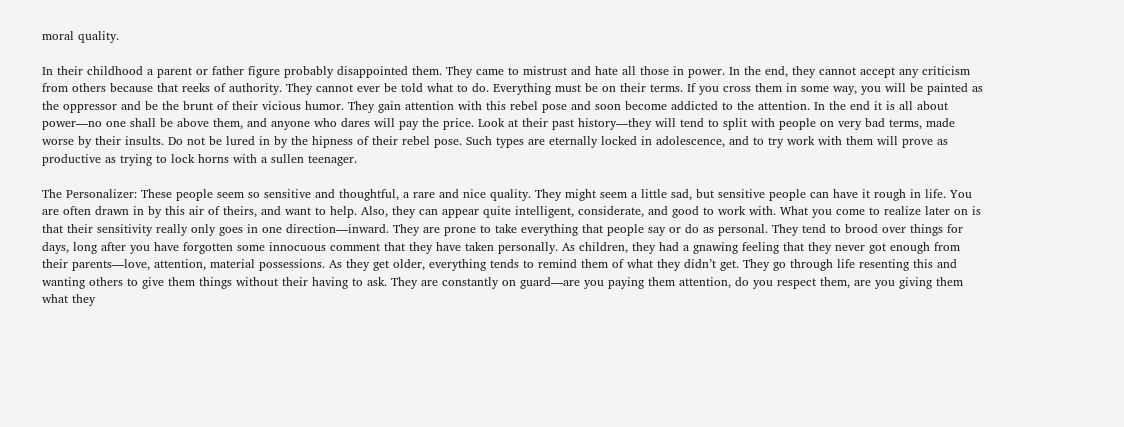moral quality.

In their childhood a parent or father figure probably disappointed them. They came to mistrust and hate all those in power. In the end, they cannot accept any criticism from others because that reeks of authority. They cannot ever be told what to do. Everything must be on their terms. If you cross them in some way, you will be painted as the oppressor and be the brunt of their vicious humor. They gain attention with this rebel pose and soon become addicted to the attention. In the end it is all about power—no one shall be above them, and anyone who dares will pay the price. Look at their past history—they will tend to split with people on very bad terms, made worse by their insults. Do not be lured in by the hipness of their rebel pose. Such types are eternally locked in adolescence, and to try work with them will prove as productive as trying to lock horns with a sullen teenager.

The Personalizer: These people seem so sensitive and thoughtful, a rare and nice quality. They might seem a little sad, but sensitive people can have it rough in life. You are often drawn in by this air of theirs, and want to help. Also, they can appear quite intelligent, considerate, and good to work with. What you come to realize later on is that their sensitivity really only goes in one direction—inward. They are prone to take everything that people say or do as personal. They tend to brood over things for days, long after you have forgotten some innocuous comment that they have taken personally. As children, they had a gnawing feeling that they never got enough from their parents—love, attention, material possessions. As they get older, everything tends to remind them of what they didn’t get. They go through life resenting this and wanting others to give them things without their having to ask. They are constantly on guard—are you paying them attention, do you respect them, are you giving them what they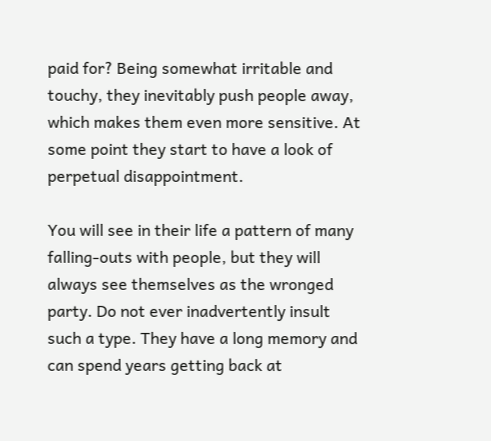paid for? Being somewhat irritable and touchy, they inevitably push people away, which makes them even more sensitive. At some point they start to have a look of perpetual disappointment.

You will see in their life a pattern of many falling-outs with people, but they will always see themselves as the wronged party. Do not ever inadvertently insult such a type. They have a long memory and can spend years getting back at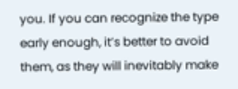you. If you can recognize the type early enough, it’s better to avoid them, as they will inevitably make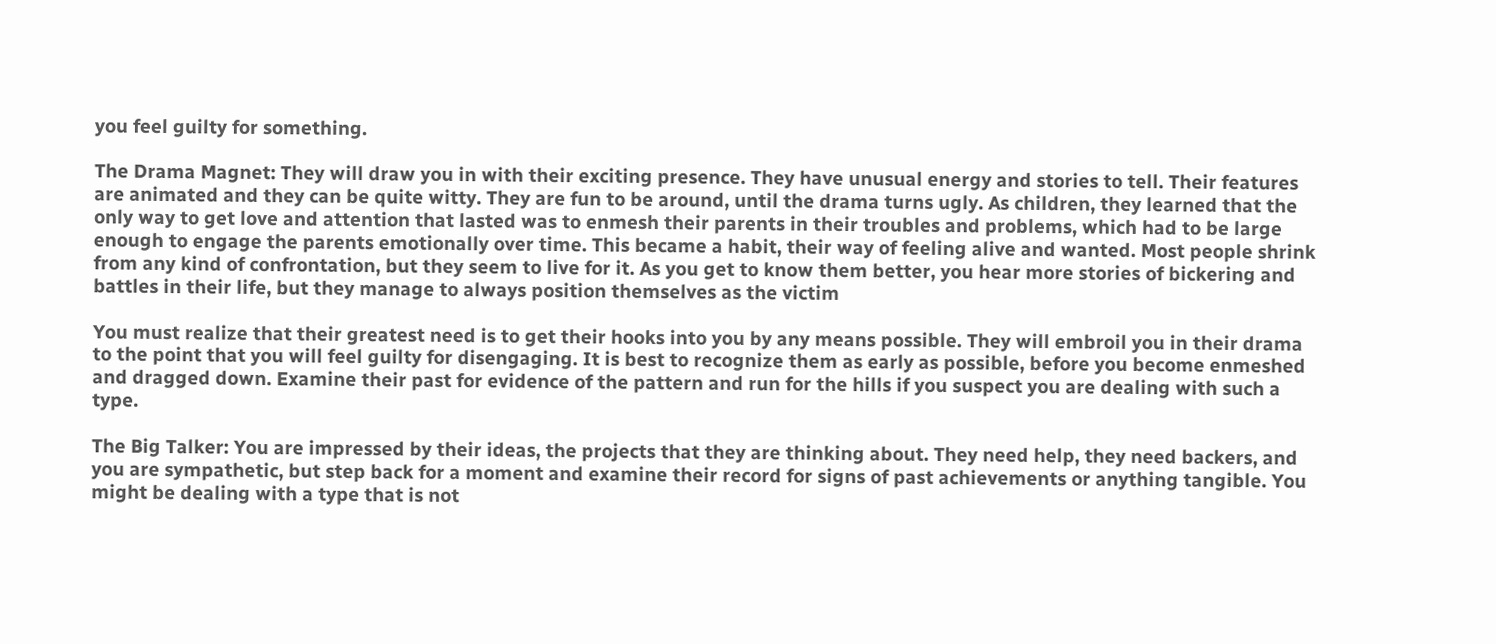you feel guilty for something.

The Drama Magnet: They will draw you in with their exciting presence. They have unusual energy and stories to tell. Their features are animated and they can be quite witty. They are fun to be around, until the drama turns ugly. As children, they learned that the only way to get love and attention that lasted was to enmesh their parents in their troubles and problems, which had to be large enough to engage the parents emotionally over time. This became a habit, their way of feeling alive and wanted. Most people shrink from any kind of confrontation, but they seem to live for it. As you get to know them better, you hear more stories of bickering and battles in their life, but they manage to always position themselves as the victim

You must realize that their greatest need is to get their hooks into you by any means possible. They will embroil you in their drama to the point that you will feel guilty for disengaging. It is best to recognize them as early as possible, before you become enmeshed and dragged down. Examine their past for evidence of the pattern and run for the hills if you suspect you are dealing with such a type.

The Big Talker: You are impressed by their ideas, the projects that they are thinking about. They need help, they need backers, and you are sympathetic, but step back for a moment and examine their record for signs of past achievements or anything tangible. You might be dealing with a type that is not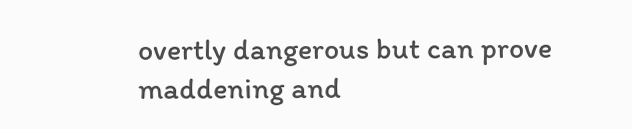overtly dangerous but can prove maddening and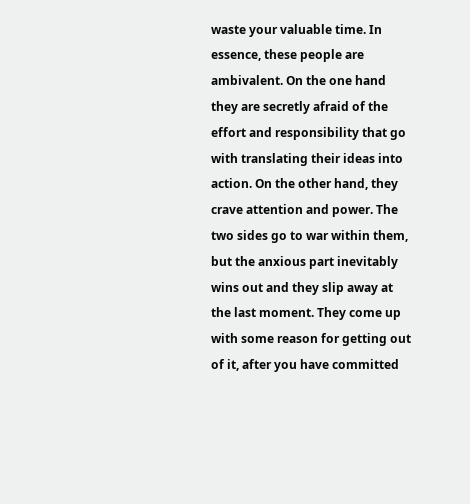waste your valuable time. In essence, these people are ambivalent. On the one hand they are secretly afraid of the effort and responsibility that go with translating their ideas into action. On the other hand, they crave attention and power. The two sides go to war within them, but the anxious part inevitably wins out and they slip away at the last moment. They come up with some reason for getting out of it, after you have committed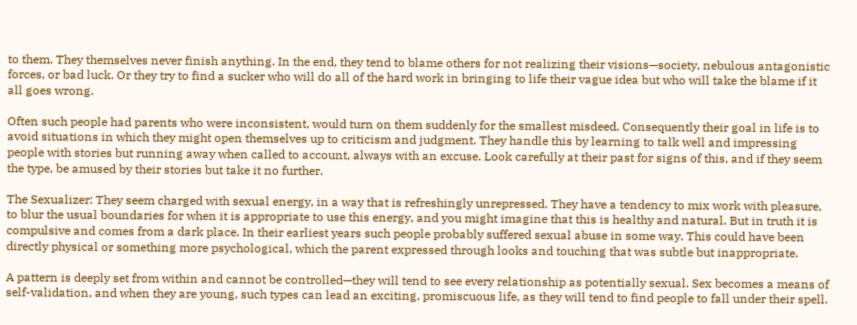to them. They themselves never finish anything. In the end, they tend to blame others for not realizing their visions—society, nebulous antagonistic forces, or bad luck. Or they try to find a sucker who will do all of the hard work in bringing to life their vague idea but who will take the blame if it all goes wrong.

Often such people had parents who were inconsistent, would turn on them suddenly for the smallest misdeed. Consequently their goal in life is to avoid situations in which they might open themselves up to criticism and judgment. They handle this by learning to talk well and impressing people with stories but running away when called to account, always with an excuse. Look carefully at their past for signs of this, and if they seem the type, be amused by their stories but take it no further.

The Sexualizer: They seem charged with sexual energy, in a way that is refreshingly unrepressed. They have a tendency to mix work with pleasure, to blur the usual boundaries for when it is appropriate to use this energy, and you might imagine that this is healthy and natural. But in truth it is compulsive and comes from a dark place. In their earliest years such people probably suffered sexual abuse in some way. This could have been directly physical or something more psychological, which the parent expressed through looks and touching that was subtle but inappropriate.

A pattern is deeply set from within and cannot be controlled—they will tend to see every relationship as potentially sexual. Sex becomes a means of self-validation, and when they are young, such types can lead an exciting, promiscuous life, as they will tend to find people to fall under their spell.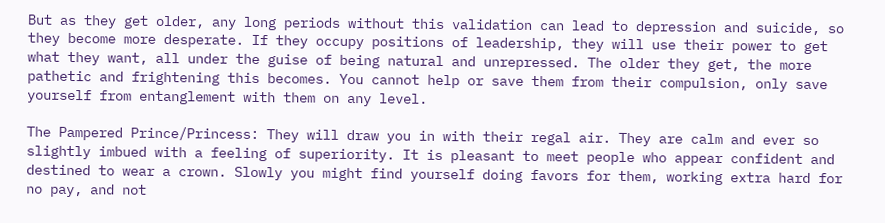But as they get older, any long periods without this validation can lead to depression and suicide, so they become more desperate. If they occupy positions of leadership, they will use their power to get what they want, all under the guise of being natural and unrepressed. The older they get, the more pathetic and frightening this becomes. You cannot help or save them from their compulsion, only save yourself from entanglement with them on any level.

The Pampered Prince/Princess: They will draw you in with their regal air. They are calm and ever so slightly imbued with a feeling of superiority. It is pleasant to meet people who appear confident and destined to wear a crown. Slowly you might find yourself doing favors for them, working extra hard for no pay, and not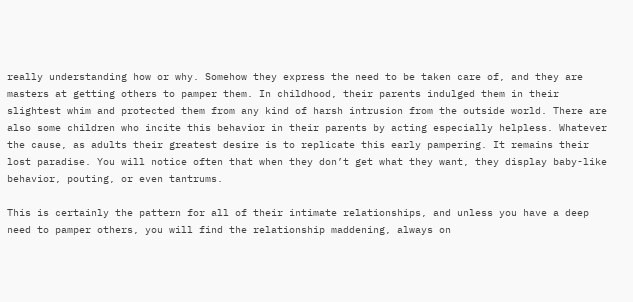really understanding how or why. Somehow they express the need to be taken care of, and they are masters at getting others to pamper them. In childhood, their parents indulged them in their slightest whim and protected them from any kind of harsh intrusion from the outside world. There are also some children who incite this behavior in their parents by acting especially helpless. Whatever the cause, as adults their greatest desire is to replicate this early pampering. It remains their lost paradise. You will notice often that when they don’t get what they want, they display baby-like behavior, pouting, or even tantrums.

This is certainly the pattern for all of their intimate relationships, and unless you have a deep need to pamper others, you will find the relationship maddening, always on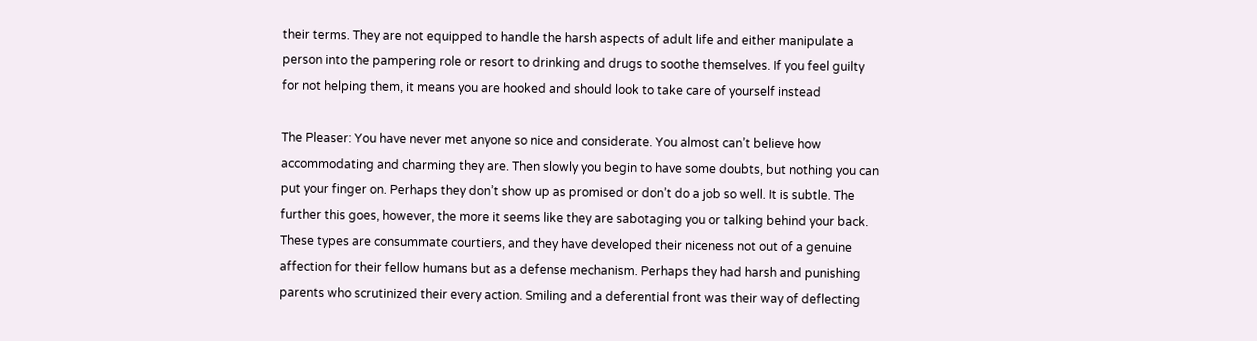their terms. They are not equipped to handle the harsh aspects of adult life and either manipulate a person into the pampering role or resort to drinking and drugs to soothe themselves. If you feel guilty for not helping them, it means you are hooked and should look to take care of yourself instead

The Pleaser: You have never met anyone so nice and considerate. You almost can’t believe how accommodating and charming they are. Then slowly you begin to have some doubts, but nothing you can put your finger on. Perhaps they don’t show up as promised or don’t do a job so well. It is subtle. The further this goes, however, the more it seems like they are sabotaging you or talking behind your back. These types are consummate courtiers, and they have developed their niceness not out of a genuine affection for their fellow humans but as a defense mechanism. Perhaps they had harsh and punishing parents who scrutinized their every action. Smiling and a deferential front was their way of deflecting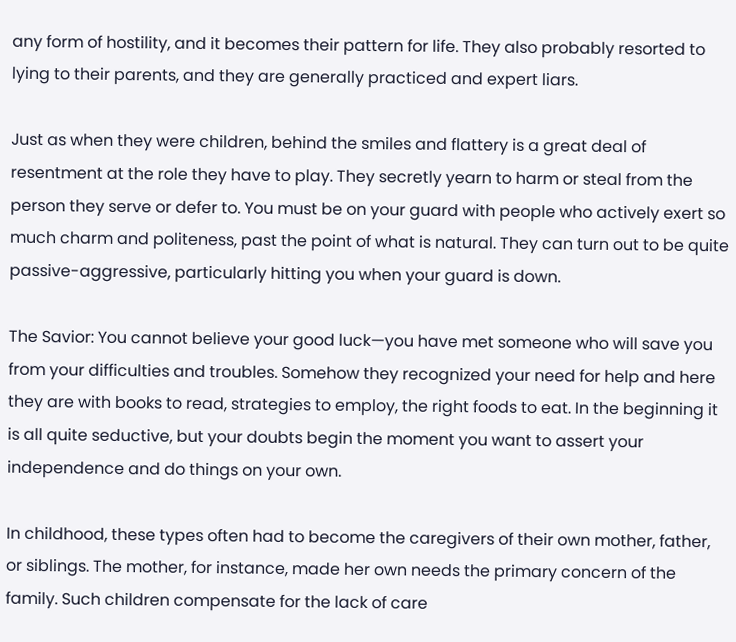any form of hostility, and it becomes their pattern for life. They also probably resorted to lying to their parents, and they are generally practiced and expert liars.

Just as when they were children, behind the smiles and flattery is a great deal of resentment at the role they have to play. They secretly yearn to harm or steal from the person they serve or defer to. You must be on your guard with people who actively exert so much charm and politeness, past the point of what is natural. They can turn out to be quite passive-aggressive, particularly hitting you when your guard is down.

The Savior: You cannot believe your good luck—you have met someone who will save you from your difficulties and troubles. Somehow they recognized your need for help and here they are with books to read, strategies to employ, the right foods to eat. In the beginning it is all quite seductive, but your doubts begin the moment you want to assert your independence and do things on your own.

In childhood, these types often had to become the caregivers of their own mother, father, or siblings. The mother, for instance, made her own needs the primary concern of the family. Such children compensate for the lack of care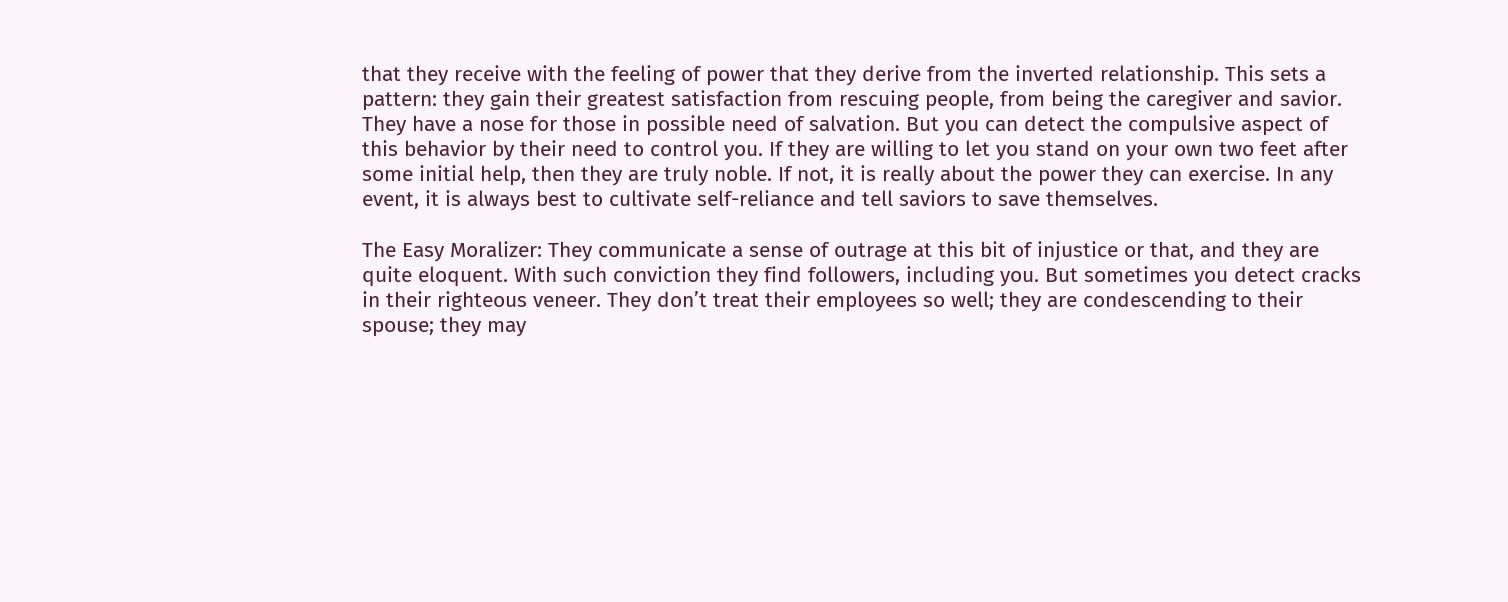that they receive with the feeling of power that they derive from the inverted relationship. This sets a pattern: they gain their greatest satisfaction from rescuing people, from being the caregiver and savior. They have a nose for those in possible need of salvation. But you can detect the compulsive aspect of this behavior by their need to control you. If they are willing to let you stand on your own two feet after some initial help, then they are truly noble. If not, it is really about the power they can exercise. In any event, it is always best to cultivate self-reliance and tell saviors to save themselves.

The Easy Moralizer: They communicate a sense of outrage at this bit of injustice or that, and they are quite eloquent. With such conviction they find followers, including you. But sometimes you detect cracks in their righteous veneer. They don’t treat their employees so well; they are condescending to their spouse; they may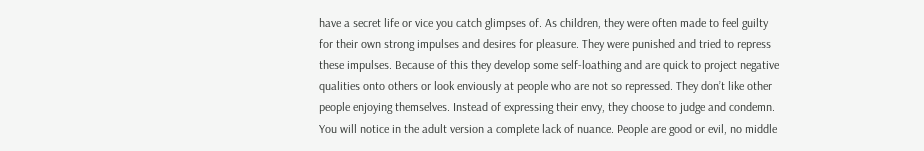have a secret life or vice you catch glimpses of. As children, they were often made to feel guilty for their own strong impulses and desires for pleasure. They were punished and tried to repress these impulses. Because of this they develop some self-loathing and are quick to project negative qualities onto others or look enviously at people who are not so repressed. They don’t like other people enjoying themselves. Instead of expressing their envy, they choose to judge and condemn. You will notice in the adult version a complete lack of nuance. People are good or evil, no middle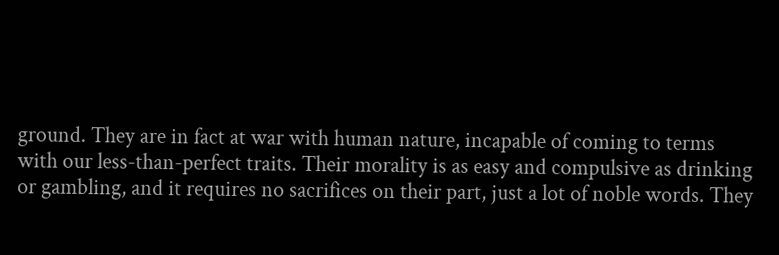ground. They are in fact at war with human nature, incapable of coming to terms with our less-than-perfect traits. Their morality is as easy and compulsive as drinking or gambling, and it requires no sacrifices on their part, just a lot of noble words. They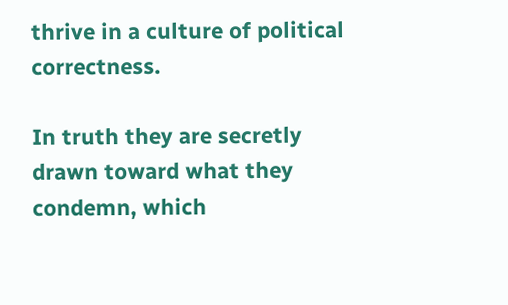thrive in a culture of political correctness.

In truth they are secretly drawn toward what they condemn, which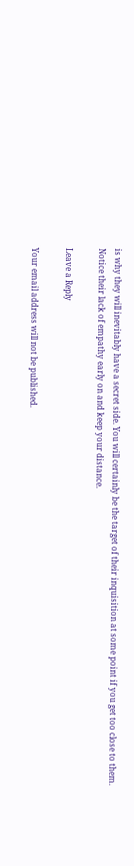is why they will inevitably have a secret side. You will certainly be the target of their inquisition at some point if you get too close to them. Notice their lack of empathy early on and keep your distance.

Leave a Reply

Your email address will not be published.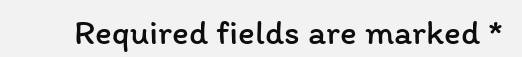Required fields are marked *